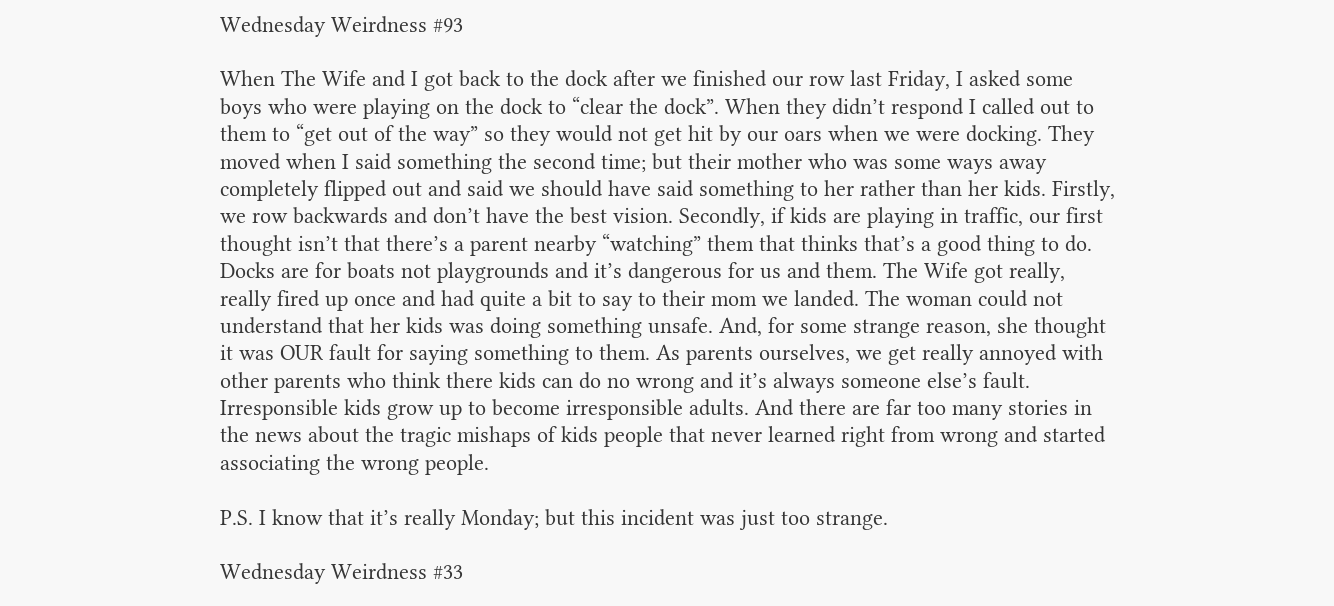Wednesday Weirdness #93

When The Wife and I got back to the dock after we finished our row last Friday, I asked some boys who were playing on the dock to “clear the dock”. When they didn’t respond I called out to them to “get out of the way” so they would not get hit by our oars when we were docking. They moved when I said something the second time; but their mother who was some ways away completely flipped out and said we should have said something to her rather than her kids. Firstly, we row backwards and don’t have the best vision. Secondly, if kids are playing in traffic, our first thought isn’t that there’s a parent nearby “watching” them that thinks that’s a good thing to do. Docks are for boats not playgrounds and it’s dangerous for us and them. The Wife got really, really fired up once and had quite a bit to say to their mom we landed. The woman could not understand that her kids was doing something unsafe. And, for some strange reason, she thought it was OUR fault for saying something to them. As parents ourselves, we get really annoyed with other parents who think there kids can do no wrong and it’s always someone else’s fault. Irresponsible kids grow up to become irresponsible adults. And there are far too many stories in the news about the tragic mishaps of kids people that never learned right from wrong and started associating the wrong people.

P.S. I know that it’s really Monday; but this incident was just too strange.

Wednesday Weirdness #33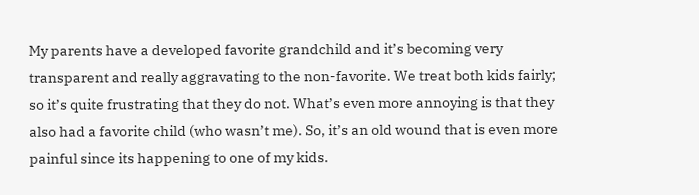My parents have a developed favorite grandchild and it’s becoming very transparent and really aggravating to the non-favorite. We treat both kids fairly; so it’s quite frustrating that they do not. What’s even more annoying is that they also had a favorite child (who wasn’t me). So, it’s an old wound that is even more painful since its happening to one of my kids.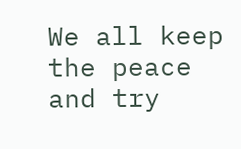We all keep the peace and try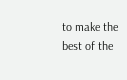to make the best of the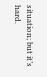situation; but it’s hard.